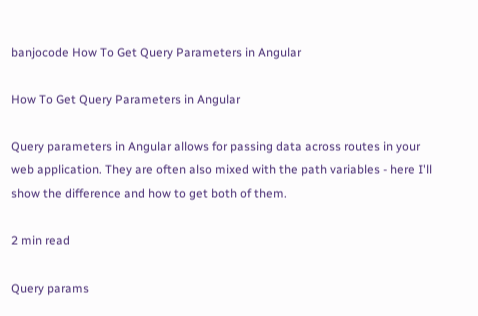banjocode How To Get Query Parameters in Angular

How To Get Query Parameters in Angular

Query parameters in Angular allows for passing data across routes in your web application. They are often also mixed with the path variables - here I'll show the difference and how to get both of them.

2 min read

Query params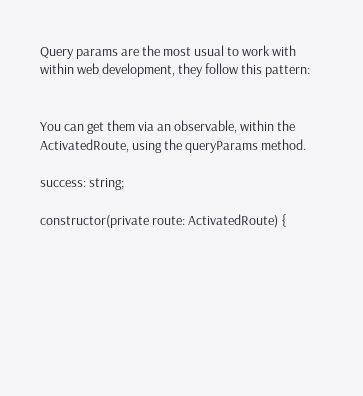Query params are the most usual to work with within web development, they follow this pattern:


You can get them via an observable, within the ActivatedRoute, using the queryParams method.

success: string;

constructor(private route: ActivatedRoute) {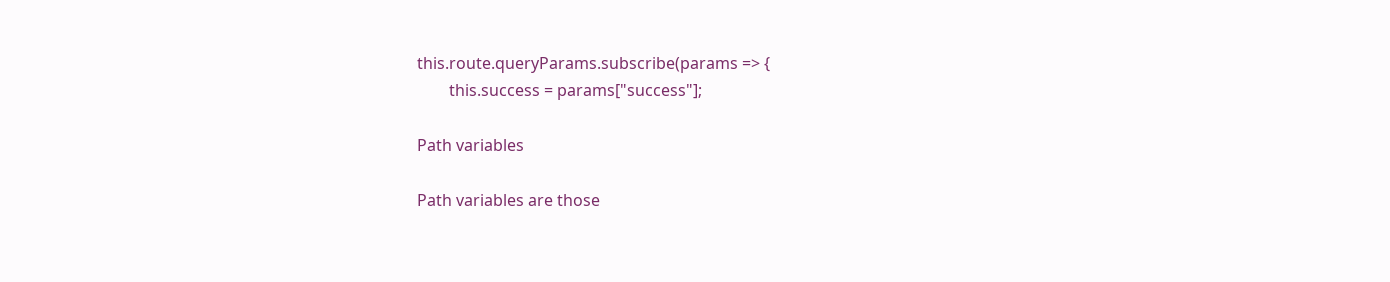this.route.queryParams.subscribe(params => {
        this.success = params["success"];

Path variables

Path variables are those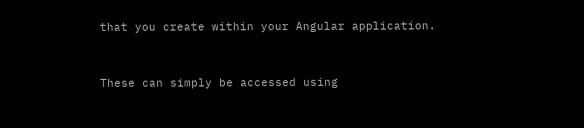that you create within your Angular application.


These can simply be accessed using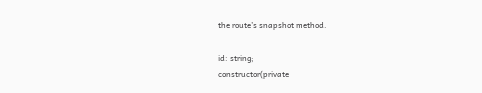the route’s snapshot method.

id: string;
constructor(private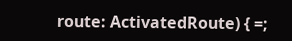route: ActivatedRoute) { =;